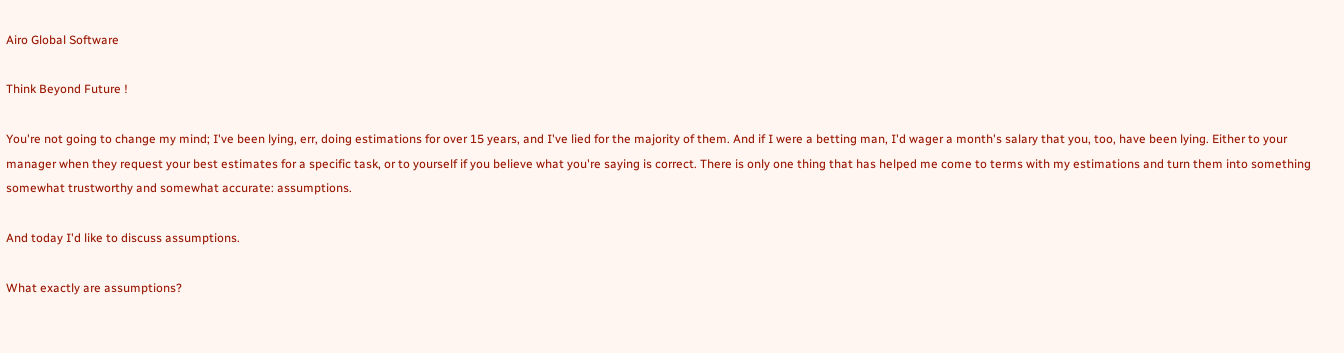Airo Global Software

Think Beyond Future !

You're not going to change my mind; I've been lying, err, doing estimations for over 15 years, and I've lied for the majority of them. And if I were a betting man, I'd wager a month's salary that you, too, have been lying. Either to your manager when they request your best estimates for a specific task, or to yourself if you believe what you're saying is correct. There is only one thing that has helped me come to terms with my estimations and turn them into something somewhat trustworthy and somewhat accurate: assumptions.

And today I'd like to discuss assumptions.

What exactly are assumptions?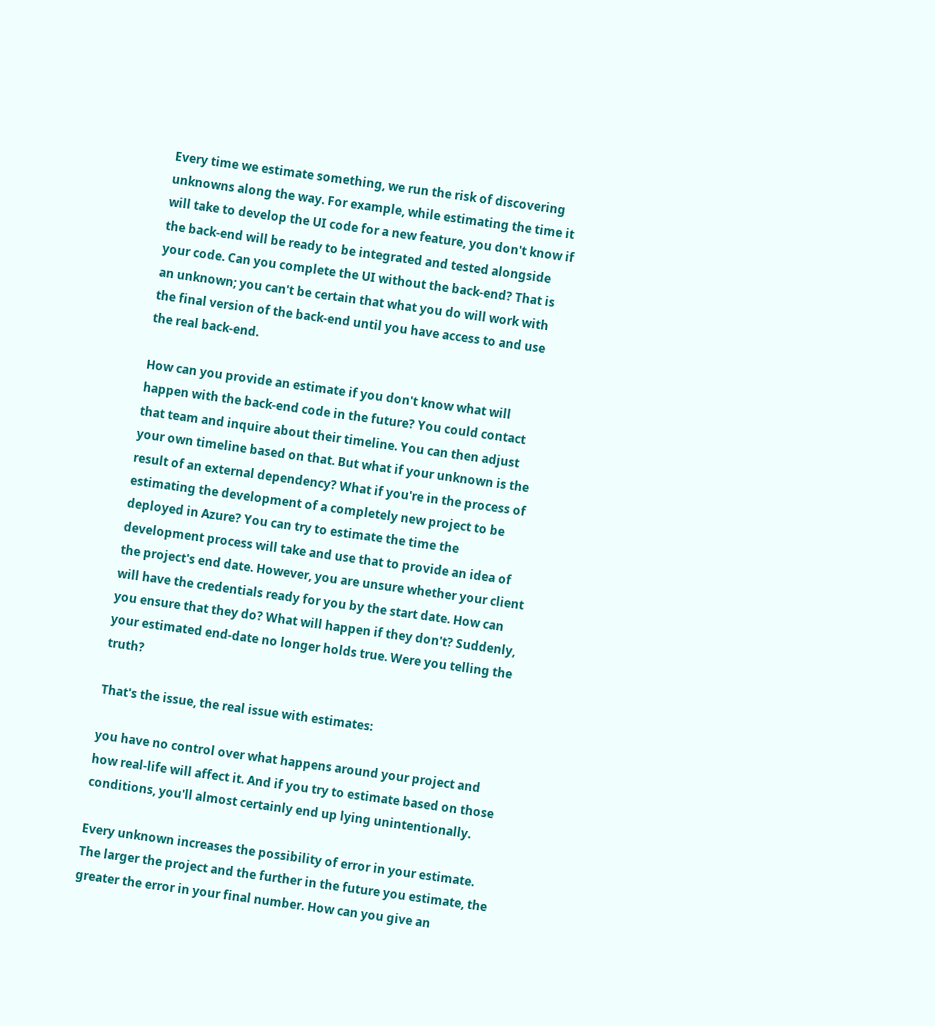Every time we estimate something, we run the risk of discovering unknowns along the way. For example, while estimating the time it will take to develop the UI code for a new feature, you don't know if the back-end will be ready to be integrated and tested alongside your code. Can you complete the UI without the back-end? That is an unknown; you can't be certain that what you do will work with the final version of the back-end until you have access to and use the real back-end.

How can you provide an estimate if you don't know what will happen with the back-end code in the future? You could contact that team and inquire about their timeline. You can then adjust your own timeline based on that. But what if your unknown is the result of an external dependency? What if you're in the process of estimating the development of a completely new project to be deployed in Azure? You can try to estimate the time the development process will take and use that to provide an idea of the project's end date. However, you are unsure whether your client will have the credentials ready for you by the start date. How can you ensure that they do? What will happen if they don't? Suddenly, your estimated end-date no longer holds true. Were you telling the truth?

That's the issue, the real issue with estimates:

you have no control over what happens around your project and how real-life will affect it. And if you try to estimate based on those conditions, you'll almost certainly end up lying unintentionally.

Every unknown increases the possibility of error in your estimate. The larger the project and the further in the future you estimate, the greater the error in your final number. How can you give an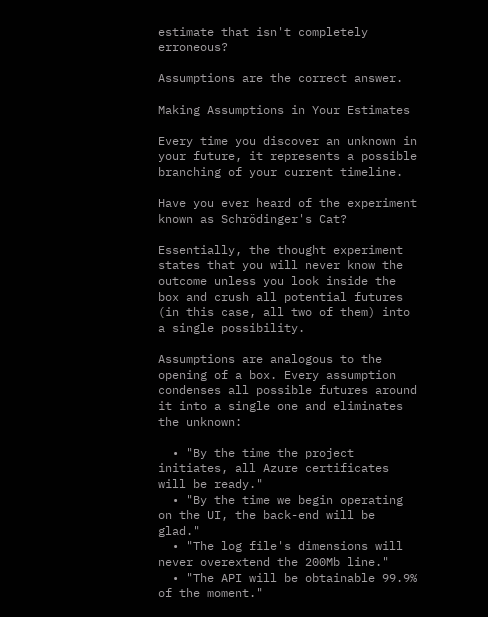estimate that isn't completely erroneous?

Assumptions are the correct answer.

Making Assumptions in Your Estimates

Every time you discover an unknown in your future, it represents a possible branching of your current timeline.

Have you ever heard of the experiment known as Schrödinger's Cat?

Essentially, the thought experiment states that you will never know the outcome unless you look inside the box and crush all potential futures (in this case, all two of them) into a single possibility.

Assumptions are analogous to the opening of a box. Every assumption condenses all possible futures around it into a single one and eliminates the unknown:

  • "By the time the project initiates, all Azure certificates will be ready."
  • "By the time we begin operating on the UI, the back-end will be glad."
  • "The log file's dimensions will never overextend the 200Mb line."
  • "The API will be obtainable 99.9% of the moment."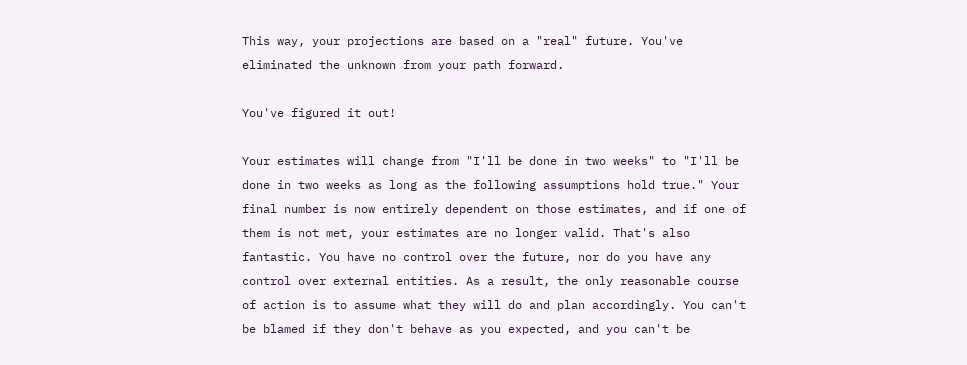This way, your projections are based on a "real" future. You've eliminated the unknown from your path forward.

You've figured it out!

Your estimates will change from "I'll be done in two weeks" to "I'll be done in two weeks as long as the following assumptions hold true." Your final number is now entirely dependent on those estimates, and if one of them is not met, your estimates are no longer valid. That's also fantastic. You have no control over the future, nor do you have any control over external entities. As a result, the only reasonable course of action is to assume what they will do and plan accordingly. You can't be blamed if they don't behave as you expected, and you can't be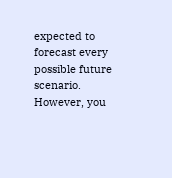expected to forecast every possible future scenario. However, you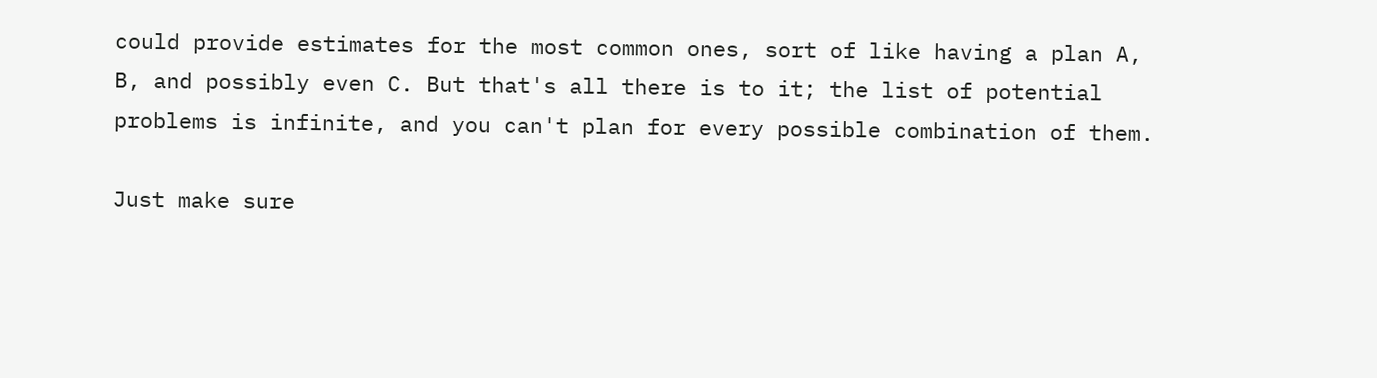could provide estimates for the most common ones, sort of like having a plan A, B, and possibly even C. But that's all there is to it; the list of potential problems is infinite, and you can't plan for every possible combination of them.

Just make sure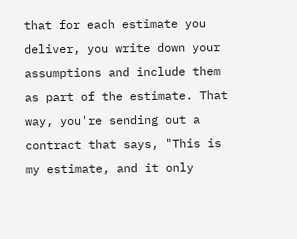that for each estimate you deliver, you write down your assumptions and include them as part of the estimate. That way, you're sending out a contract that says, "This is my estimate, and it only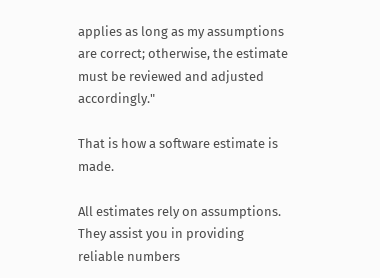applies as long as my assumptions are correct; otherwise, the estimate must be reviewed and adjusted accordingly."

That is how a software estimate is made.

All estimates rely on assumptions. They assist you in providing reliable numbers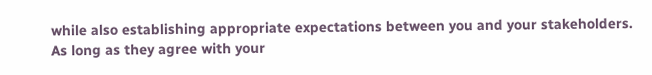while also establishing appropriate expectations between you and your stakeholders. As long as they agree with your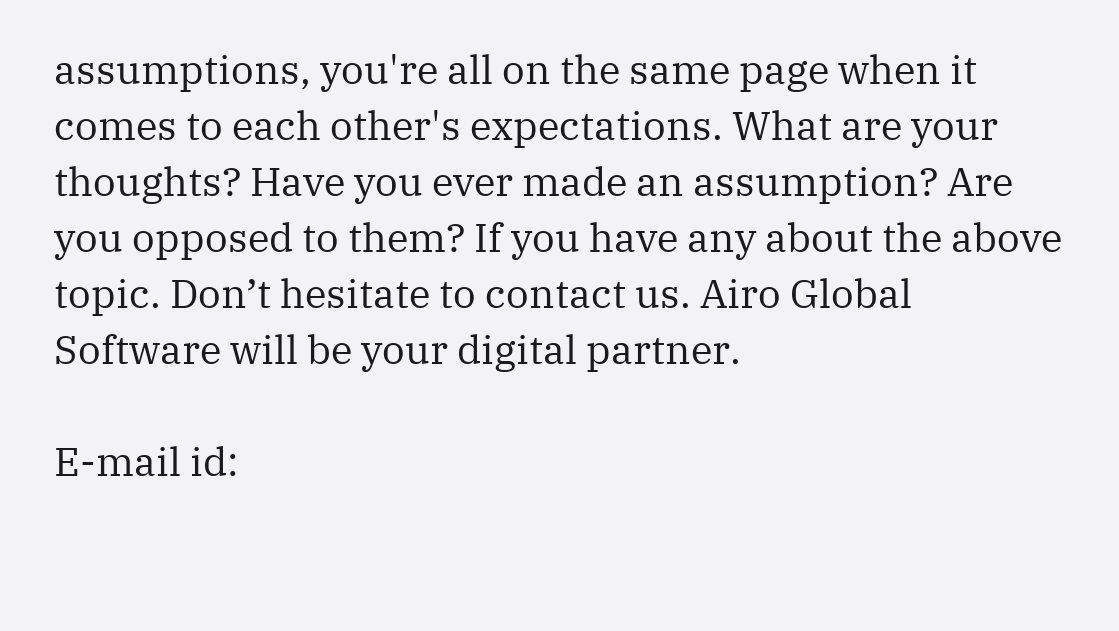assumptions, you're all on the same page when it comes to each other's expectations. What are your thoughts? Have you ever made an assumption? Are you opposed to them? If you have any about the above topic. Don’t hesitate to contact us. Airo Global Software will be your digital partner.

E-mail id: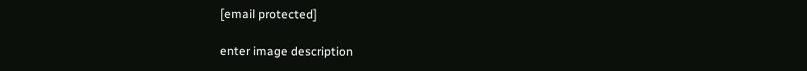[email protected]

enter image description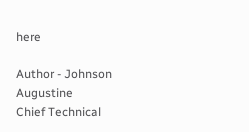here

Author - Johnson Augustine
Chief Technical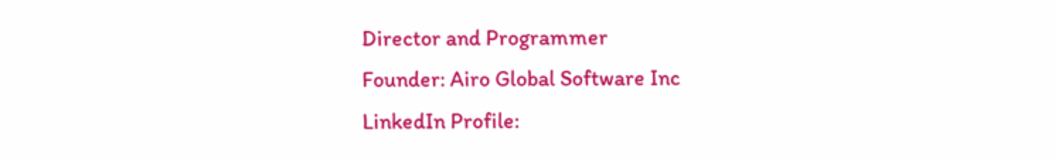Director and Programmer
Founder: Airo Global Software Inc
LinkedIn Profile: